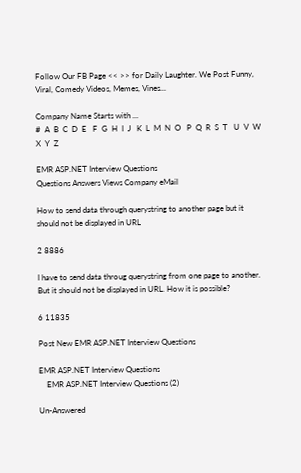Follow Our FB Page << >> for Daily Laughter. We Post Funny, Viral, Comedy Videos, Memes, Vines...

Company Name Starts with ...
#  A  B  C  D  E   F  G  H  I  J   K  L  M  N  O   P  Q  R  S  T   U  V  W  X  Y  Z

EMR ASP.NET Interview Questions
Questions Answers Views Company eMail

How to send data through querystring to another page but it should not be displayed in URL

2 8886

I have to send data throug querystring from one page to another. But it should not be displayed in URL. How it is possible?

6 11835

Post New EMR ASP.NET Interview Questions

EMR ASP.NET Interview Questions
    EMR ASP.NET Interview Questions (2)

Un-Answered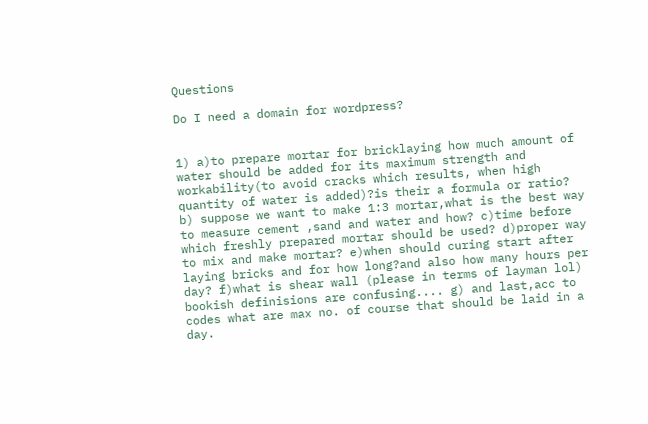Questions

Do I need a domain for wordpress?


1) a)to prepare mortar for bricklaying how much amount of water should be added for its maximum strength and workability(to avoid cracks which results, when high quantity of water is added)?is their a formula or ratio? b) suppose we want to make 1:3 mortar,what is the best way to measure cement ,sand and water and how? c)time before which freshly prepared mortar should be used? d)proper way to mix and make mortar? e)when should curing start after laying bricks and for how long?and also how many hours per day? f)what is shear wall (please in terms of layman lol) bookish definisions are confusing.... g) and last,acc to codes what are max no. of course that should be laid in a day.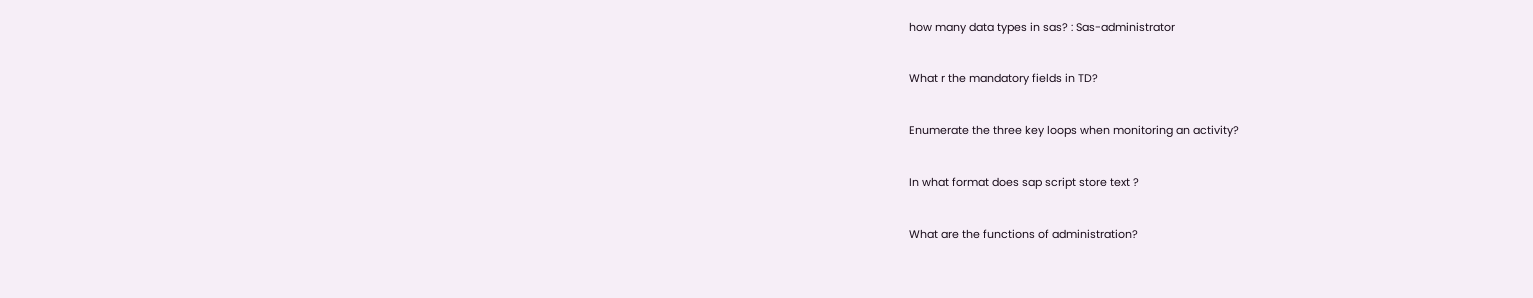how many data types in sas? : Sas-administrator


What r the mandatory fields in TD?


Enumerate the three key loops when monitoring an activity?


In what format does sap script store text ?


What are the functions of administration?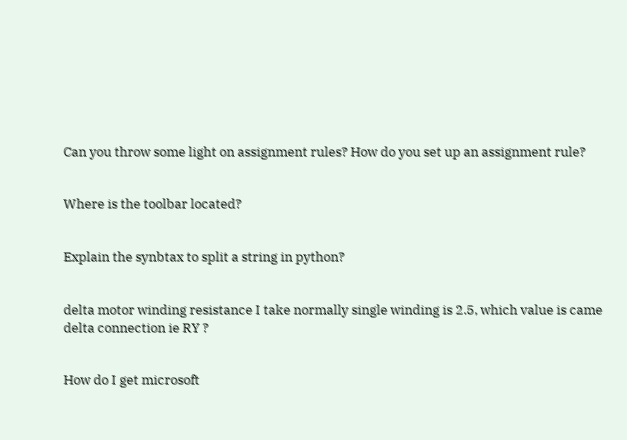Can you throw some light on assignment rules? How do you set up an assignment rule?


Where is the toolbar located?


Explain the synbtax to split a string in python?


delta motor winding resistance I take normally single winding is 2.5, which value is came delta connection ie RY ?


How do I get microsoft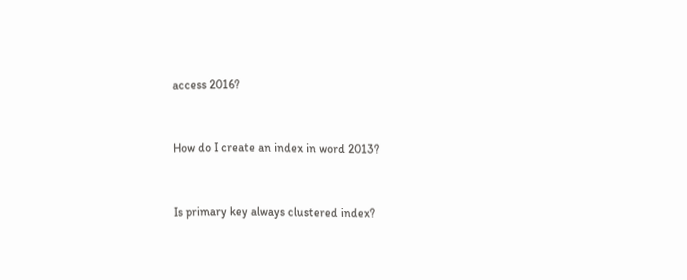access 2016?


How do I create an index in word 2013?


Is primary key always clustered index?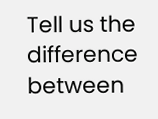Tell us the difference between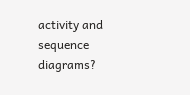activity and sequence diagrams?